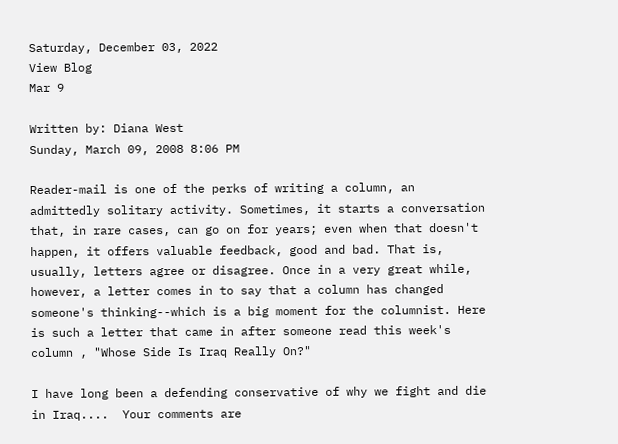Saturday, December 03, 2022
View Blog
Mar 9

Written by: Diana West
Sunday, March 09, 2008 8:06 PM

Reader-mail is one of the perks of writing a column, an admittedly solitary activity. Sometimes, it starts a conversation that, in rare cases, can go on for years; even when that doesn't happen, it offers valuable feedback, good and bad. That is, usually, letters agree or disagree. Once in a very great while, however, a letter comes in to say that a column has changed someone's thinking--which is a big moment for the columnist. Here is such a letter that came in after someone read this week's column , "Whose Side Is Iraq Really On?"

I have long been a defending conservative of why we fight and die in Iraq....  Your comments are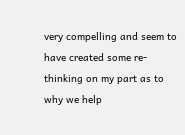very compelling and seem to have created some re-thinking on my part as to why we help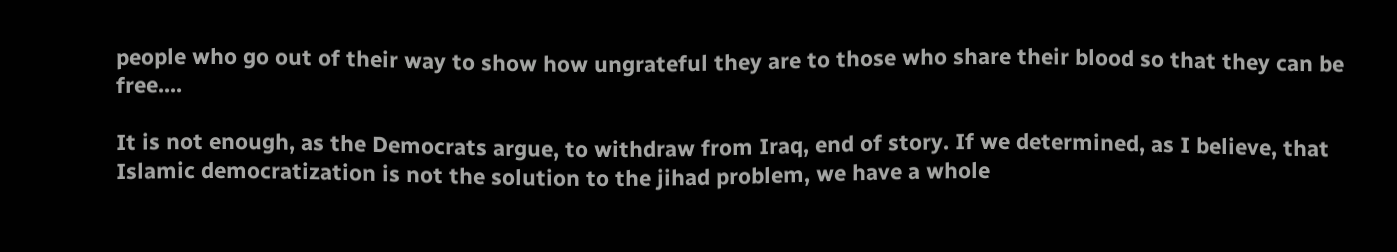people who go out of their way to show how ungrateful they are to those who share their blood so that they can be free....

It is not enough, as the Democrats argue, to withdraw from Iraq, end of story. If we determined, as I believe, that Islamic democratization is not the solution to the jihad problem, we have a whole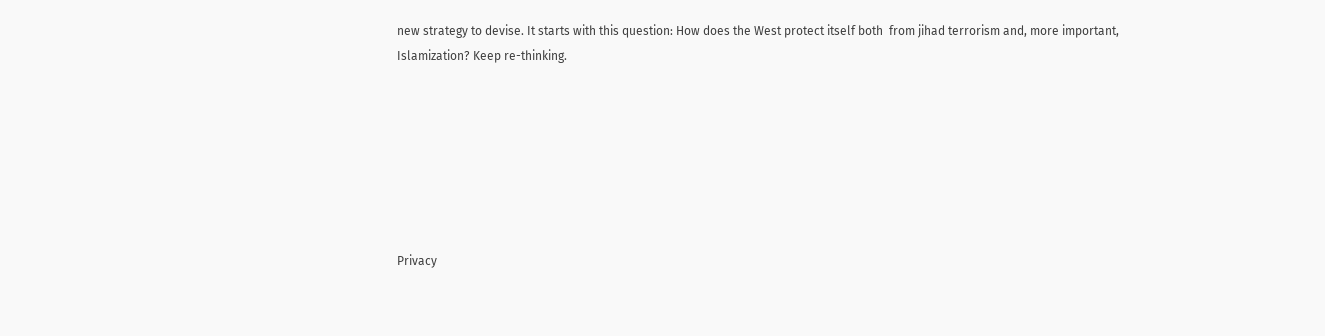new strategy to devise. It starts with this question: How does the West protect itself both  from jihad terrorism and, more important, Islamization? Keep re-thinking.







Privacy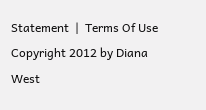Statement  |  Terms Of Use
Copyright 2012 by Diana West